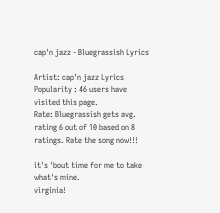cap'n jazz - Bluegrassish Lyrics

Artist: cap'n jazz Lyrics
Popularity : 46 users have visited this page.
Rate: Bluegrassish gets avg. rating 6 out of 10 based on 8 ratings. Rate the song now!!!

it's 'bout time for me to take what's mine.
virginia!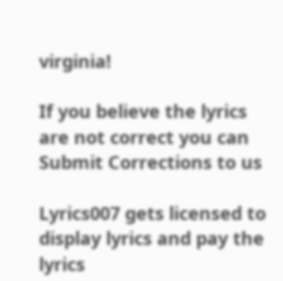virginia!

If you believe the lyrics are not correct you can Submit Corrections to us

Lyrics007 gets licensed to display lyrics and pay the lyrics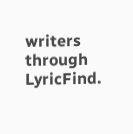writers through LyricFind.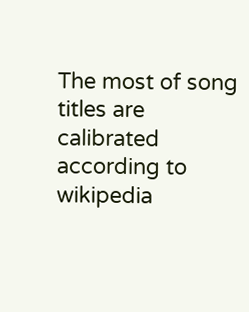The most of song titles are calibrated according to wikipedia